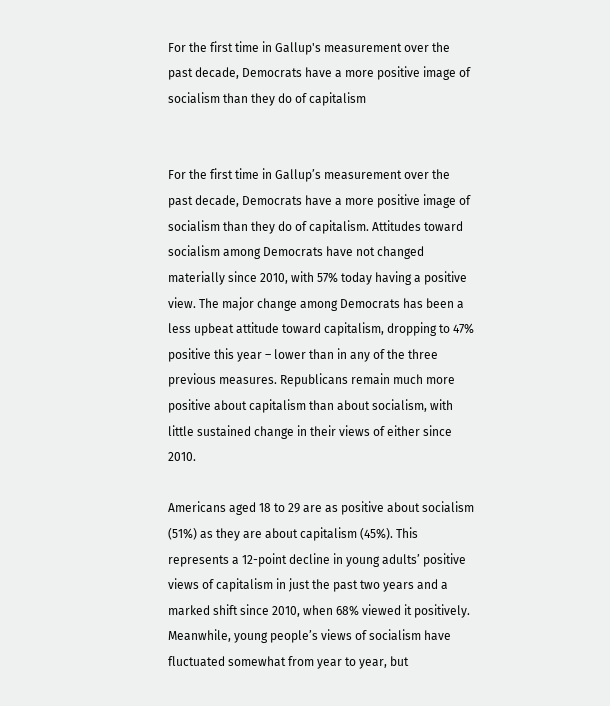For the first time in Gallup's measurement over the past decade, Democrats have a more positive image of socialism than they do of capitalism


For the first time in Gallup’s measurement over the past decade, Democrats have a more positive image of socialism than they do of capitalism. Attitudes toward socialism among Democrats have not changed materially since 2010, with 57% today having a positive view. The major change among Democrats has been a less upbeat attitude toward capitalism, dropping to 47% positive this year – lower than in any of the three previous measures. Republicans remain much more positive about capitalism than about socialism, with little sustained change in their views of either since 2010.

Americans aged 18 to 29 are as positive about socialism (51%) as they are about capitalism (45%). This represents a 12-point decline in young adults’ positive views of capitalism in just the past two years and a marked shift since 2010, when 68% viewed it positively. Meanwhile, young people’s views of socialism have fluctuated somewhat from year to year, but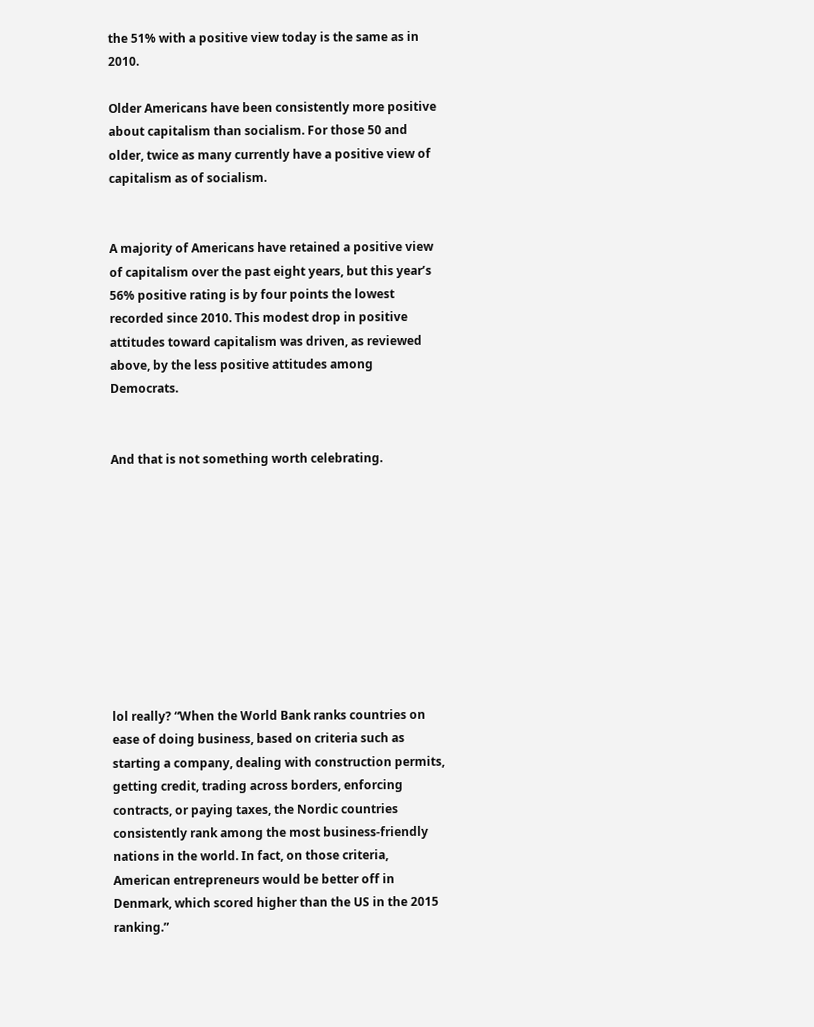the 51% with a positive view today is the same as in 2010.

Older Americans have been consistently more positive about capitalism than socialism. For those 50 and older, twice as many currently have a positive view of capitalism as of socialism.


A majority of Americans have retained a positive view of capitalism over the past eight years, but this year’s 56% positive rating is by four points the lowest recorded since 2010. This modest drop in positive attitudes toward capitalism was driven, as reviewed above, by the less positive attitudes among Democrats.


And that is not something worth celebrating.










lol really? “When the World Bank ranks countries on ease of doing business, based on criteria such as starting a company, dealing with construction permits, getting credit, trading across borders, enforcing contracts, or paying taxes, the Nordic countries consistently rank among the most business-friendly nations in the world. In fact, on those criteria, American entrepreneurs would be better off in Denmark, which scored higher than the US in the 2015 ranking.”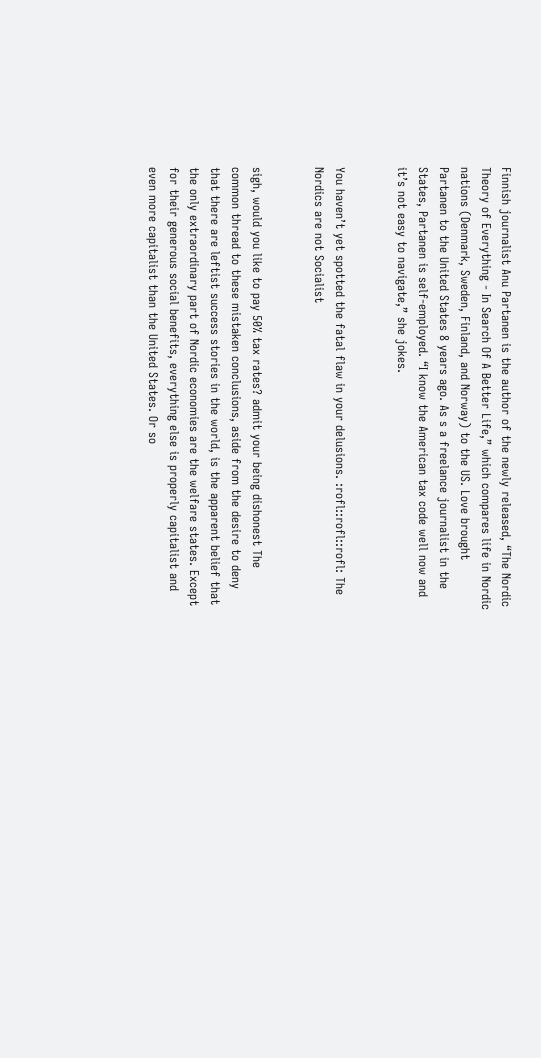Finnish journalist Anu Partanen is the author of the newly released, “The Nordic Theory of Everything - In Search Of A Better Life,” which compares life in Nordic nations (Denmark, Sweden, Finland, and Norway) to the US. Love brought Partanen to the United States 8 years ago. As s a freelance journalist in the States, Partanen is self-employed. “I know the American tax code well now and it’s not easy to navigate,” she jokes.


You haven’t yet spotted the fatal flaw in your delusions. :rofl::rofl::rofl: The Nordics are not Socialist


sigh, would you like to pay 50% tax rates? admit your being dishonest The common thread to these mistaken conclusions, aside from the desire to deny that there are leftist success stories in the world, is the apparent belief that the only extraordinary part of Nordic economies are the welfare states. Except for their generous social benefits, everything else is properly capitalist and even more capitalist than the United States. Or so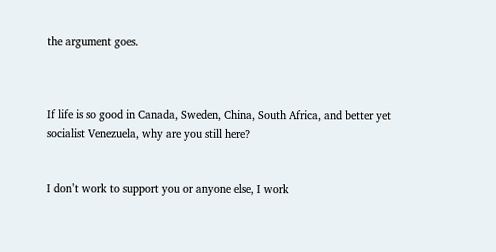the argument goes.



If life is so good in Canada, Sweden, China, South Africa, and better yet socialist Venezuela, why are you still here?


I don’t work to support you or anyone else, I work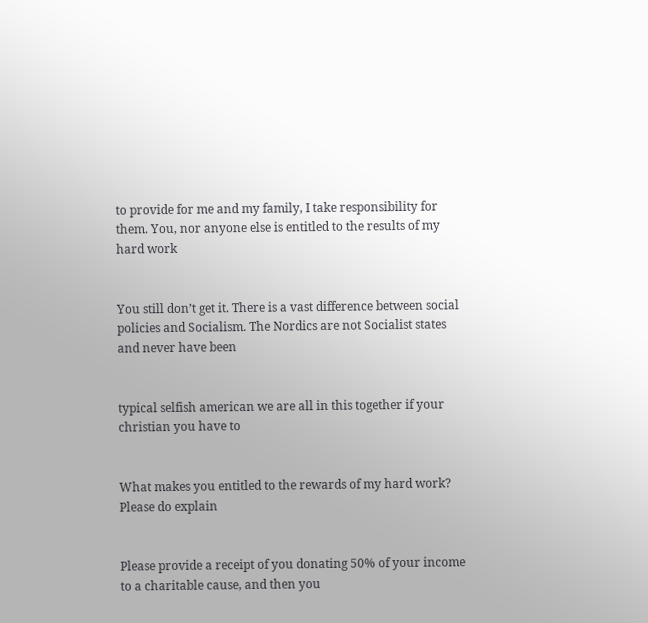to provide for me and my family, I take responsibility for them. You, nor anyone else is entitled to the results of my hard work


You still don’t get it. There is a vast difference between social policies and Socialism. The Nordics are not Socialist states and never have been


typical selfish american we are all in this together if your christian you have to


What makes you entitled to the rewards of my hard work? Please do explain


Please provide a receipt of you donating 50% of your income to a charitable cause, and then you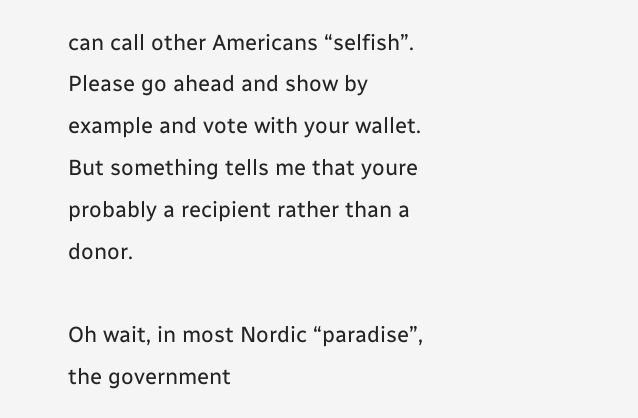can call other Americans “selfish”. Please go ahead and show by example and vote with your wallet. But something tells me that youre probably a recipient rather than a donor.

Oh wait, in most Nordic “paradise”, the government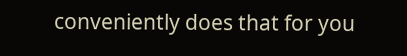conveniently does that for you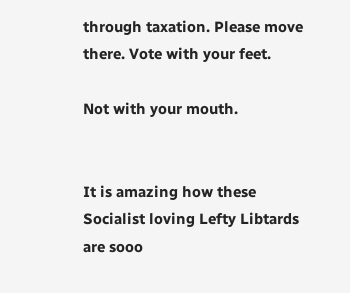through taxation. Please move there. Vote with your feet.

Not with your mouth.


It is amazing how these Socialist loving Lefty Libtards are sooo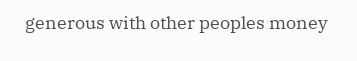generous with other peoples money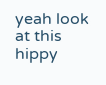yeah look at this hippy